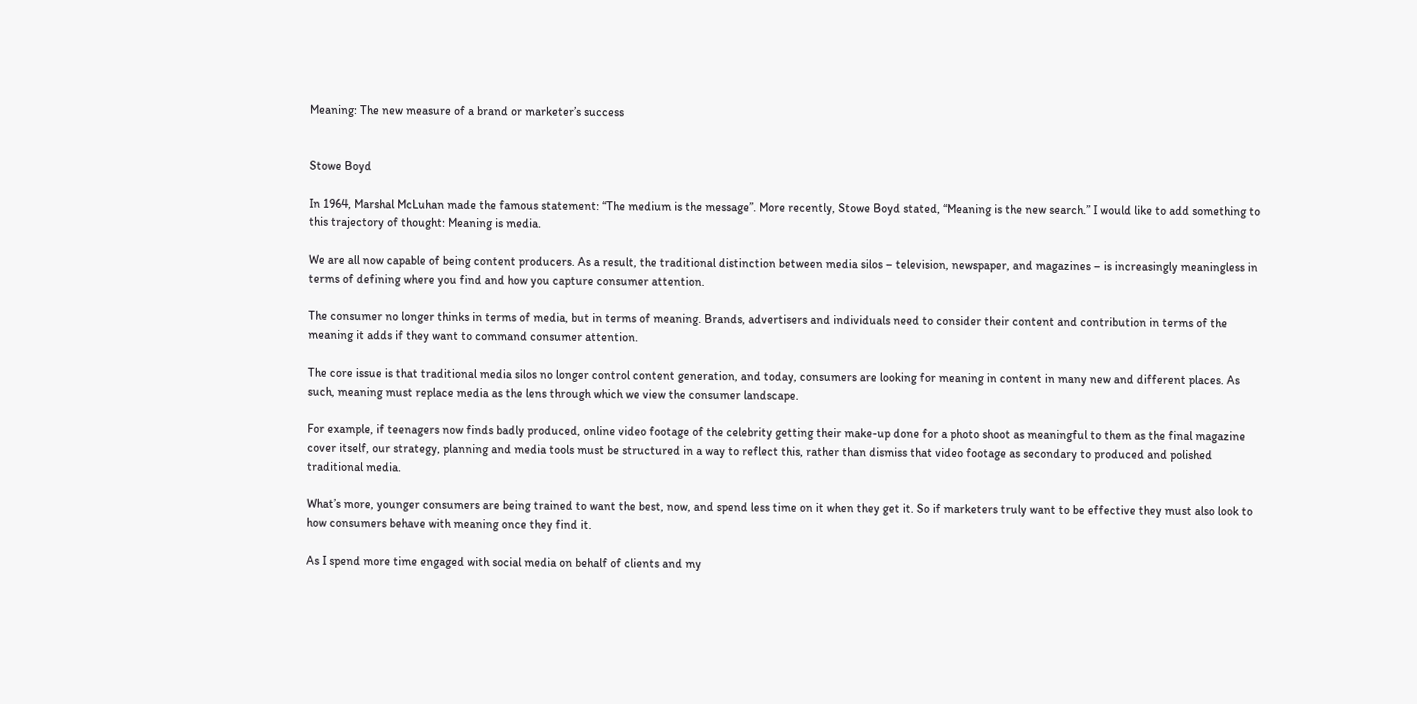Meaning: The new measure of a brand or marketer’s success


Stowe Boyd

In 1964, Marshal McLuhan made the famous statement: “The medium is the message”. More recently, Stowe Boyd stated, “Meaning is the new search.” I would like to add something to this trajectory of thought: Meaning is media.

We are all now capable of being content producers. As a result, the traditional distinction between media silos – television, newspaper, and magazines – is increasingly meaningless in terms of defining where you find and how you capture consumer attention.

The consumer no longer thinks in terms of media, but in terms of meaning. Brands, advertisers and individuals need to consider their content and contribution in terms of the meaning it adds if they want to command consumer attention.

The core issue is that traditional media silos no longer control content generation, and today, consumers are looking for meaning in content in many new and different places. As such, meaning must replace media as the lens through which we view the consumer landscape.

For example, if teenagers now finds badly produced, online video footage of the celebrity getting their make-up done for a photo shoot as meaningful to them as the final magazine cover itself, our strategy, planning and media tools must be structured in a way to reflect this, rather than dismiss that video footage as secondary to produced and polished traditional media.

What’s more, younger consumers are being trained to want the best, now, and spend less time on it when they get it. So if marketers truly want to be effective they must also look to how consumers behave with meaning once they find it.

As I spend more time engaged with social media on behalf of clients and my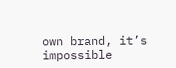own brand, it’s impossible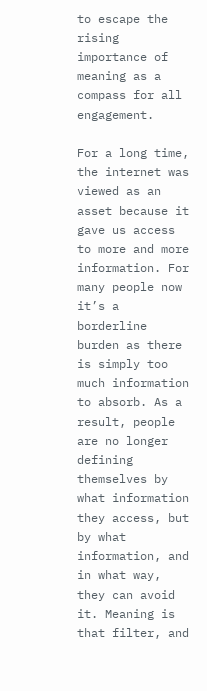to escape the rising importance of meaning as a compass for all engagement.

For a long time, the internet was viewed as an asset because it gave us access to more and more information. For many people now it’s a borderline burden as there is simply too much information to absorb. As a result, people are no longer defining themselves by what information they access, but by what information, and in what way, they can avoid it. Meaning is that filter, and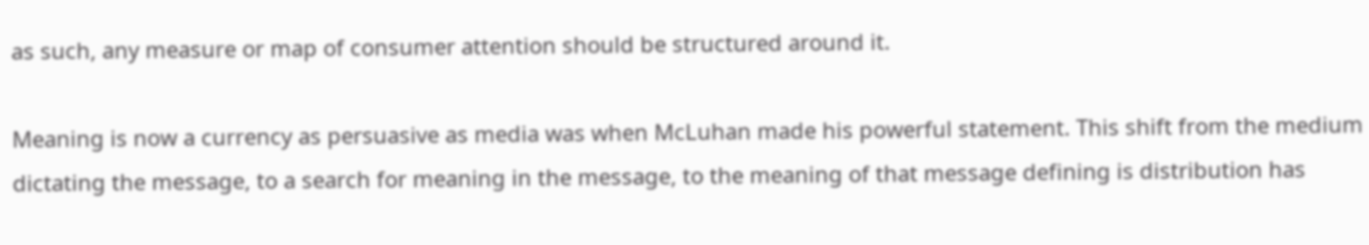as such, any measure or map of consumer attention should be structured around it.

Meaning is now a currency as persuasive as media was when McLuhan made his powerful statement. This shift from the medium dictating the message, to a search for meaning in the message, to the meaning of that message defining is distribution has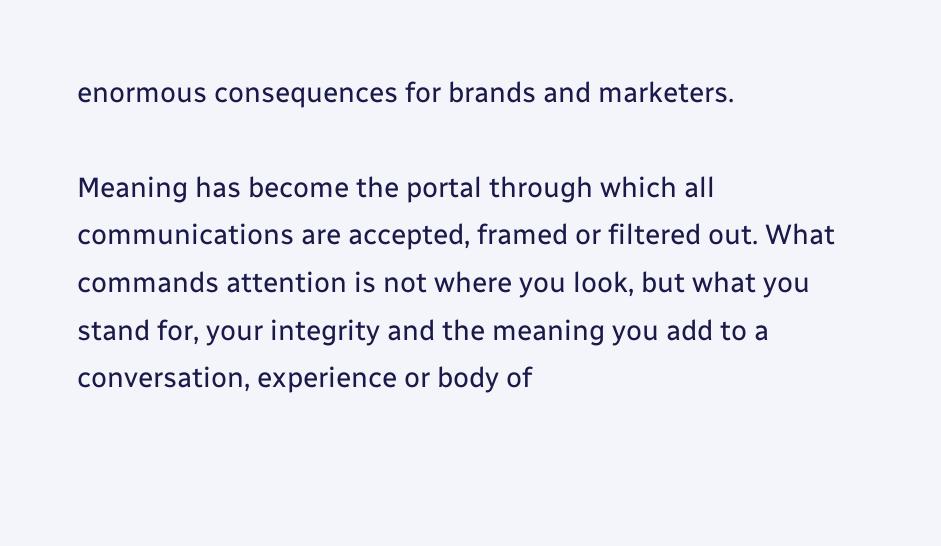enormous consequences for brands and marketers.

Meaning has become the portal through which all communications are accepted, framed or filtered out. What commands attention is not where you look, but what you stand for, your integrity and the meaning you add to a conversation, experience or body of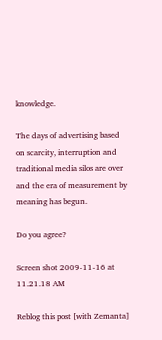knowledge.

The days of advertising based on scarcity, interruption and traditional media silos are over and the era of measurement by meaning has begun.

Do you agree?

Screen shot 2009-11-16 at 11.21.18 AM

Reblog this post [with Zemanta]